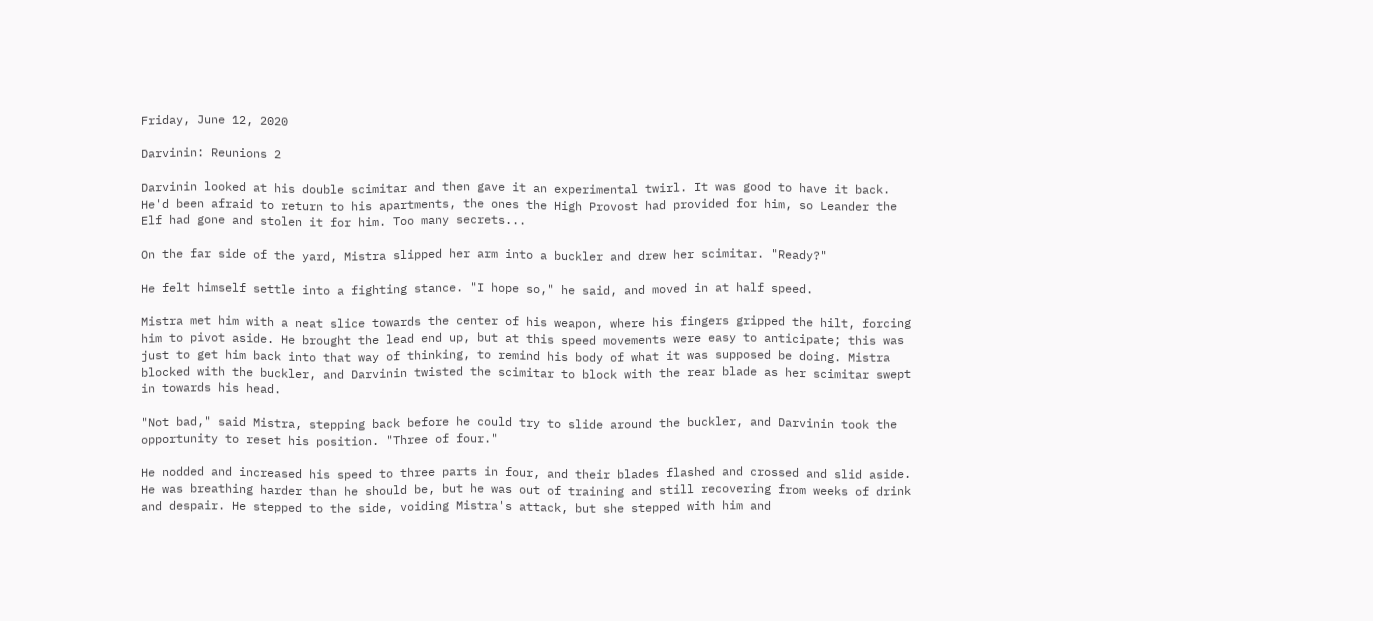Friday, June 12, 2020

Darvinin: Reunions 2

Darvinin looked at his double scimitar and then gave it an experimental twirl. It was good to have it back. He'd been afraid to return to his apartments, the ones the High Provost had provided for him, so Leander the Elf had gone and stolen it for him. Too many secrets...

On the far side of the yard, Mistra slipped her arm into a buckler and drew her scimitar. "Ready?"

He felt himself settle into a fighting stance. "I hope so," he said, and moved in at half speed.

Mistra met him with a neat slice towards the center of his weapon, where his fingers gripped the hilt, forcing him to pivot aside. He brought the lead end up, but at this speed movements were easy to anticipate; this was just to get him back into that way of thinking, to remind his body of what it was supposed be doing. Mistra blocked with the buckler, and Darvinin twisted the scimitar to block with the rear blade as her scimitar swept in towards his head.

"Not bad," said Mistra, stepping back before he could try to slide around the buckler, and Darvinin took the opportunity to reset his position. "Three of four."

He nodded and increased his speed to three parts in four, and their blades flashed and crossed and slid aside. He was breathing harder than he should be, but he was out of training and still recovering from weeks of drink and despair. He stepped to the side, voiding Mistra's attack, but she stepped with him and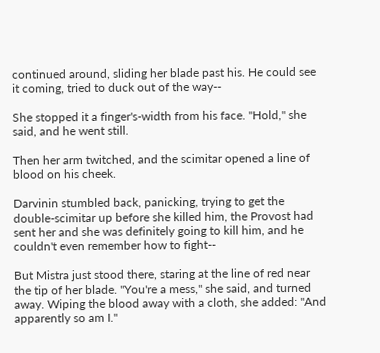continued around, sliding her blade past his. He could see it coming, tried to duck out of the way--

She stopped it a finger's-width from his face. "Hold," she said, and he went still.

Then her arm twitched, and the scimitar opened a line of blood on his cheek.

Darvinin stumbled back, panicking, trying to get the double-scimitar up before she killed him, the Provost had sent her and she was definitely going to kill him, and he couldn't even remember how to fight--

But Mistra just stood there, staring at the line of red near the tip of her blade. "You're a mess," she said, and turned away. Wiping the blood away with a cloth, she added: "And apparently so am I."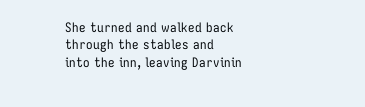She turned and walked back through the stables and into the inn, leaving Darvinin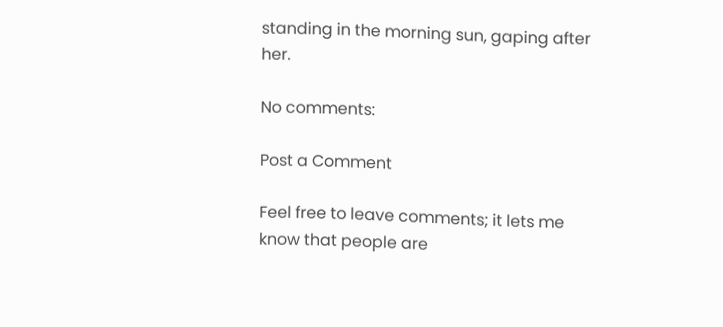standing in the morning sun, gaping after her.

No comments:

Post a Comment

Feel free to leave comments; it lets me know that people are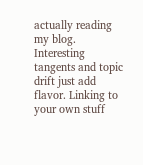actually reading my blog. Interesting tangents and topic drift just add flavor. Linking to your own stuff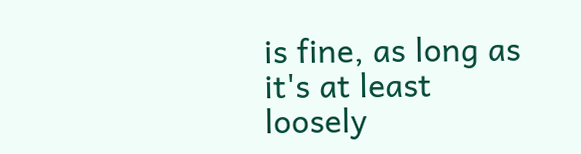is fine, as long as it's at least loosely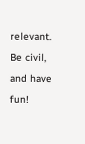relevant. Be civil, and have fun!